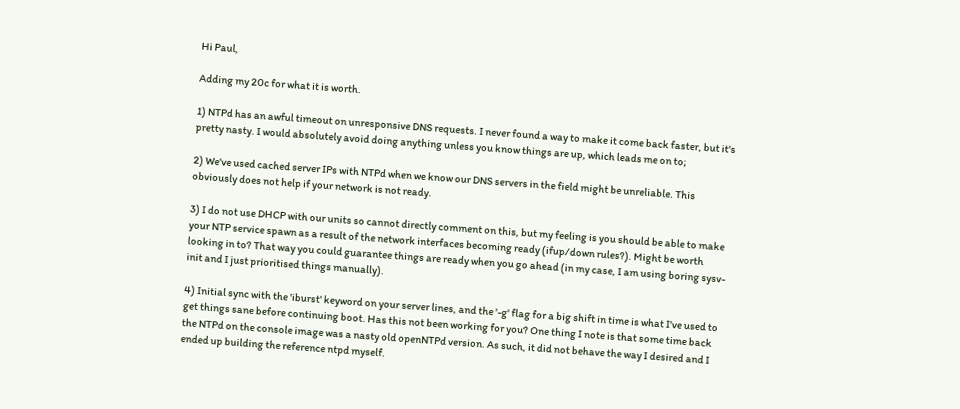Hi Paul,

Adding my 20c for what it is worth.

1) NTPd has an awful timeout on unresponsive DNS requests. I never found a way to make it come back faster, but it's pretty nasty. I would absolutely avoid doing anything unless you know things are up, which leads me on to;

2) We've used cached server IPs with NTPd when we know our DNS servers in the field might be unreliable. This obviously does not help if your network is not ready.

3) I do not use DHCP with our units so cannot directly comment on this, but my feeling is you should be able to make your NTP service spawn as a result of the network interfaces becoming ready (ifup/down rules?). Might be worth looking in to? That way you could guarantee things are ready when you go ahead (in my case, I am using boring sysv-init and I just prioritised things manually).

4) Initial sync with the 'iburst' keyword on your server lines, and the '-g' flag for a big shift in time is what I've used to get things sane before continuing boot. Has this not been working for you? One thing I note is that some time back the NTPd on the console image was a nasty old openNTPd version. As such, it did not behave the way I desired and I ended up building the reference ntpd myself.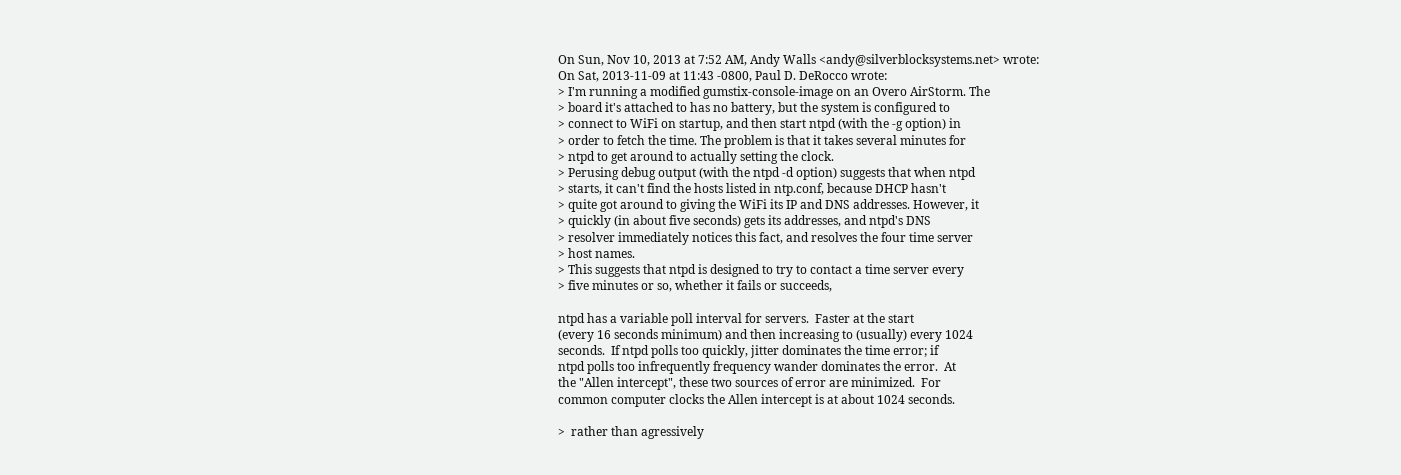On Sun, Nov 10, 2013 at 7:52 AM, Andy Walls <andy@silverblocksystems.net> wrote:
On Sat, 2013-11-09 at 11:43 -0800, Paul D. DeRocco wrote:
> I'm running a modified gumstix-console-image on an Overo AirStorm. The
> board it's attached to has no battery, but the system is configured to
> connect to WiFi on startup, and then start ntpd (with the -g option) in
> order to fetch the time. The problem is that it takes several minutes for
> ntpd to get around to actually setting the clock.
> Perusing debug output (with the ntpd -d option) suggests that when ntpd
> starts, it can't find the hosts listed in ntp.conf, because DHCP hasn't
> quite got around to giving the WiFi its IP and DNS addresses. However, it
> quickly (in about five seconds) gets its addresses, and ntpd's DNS
> resolver immediately notices this fact, and resolves the four time server
> host names.
> This suggests that ntpd is designed to try to contact a time server every
> five minutes or so, whether it fails or succeeds,

ntpd has a variable poll interval for servers.  Faster at the start
(every 16 seconds minimum) and then increasing to (usually) every 1024
seconds.  If ntpd polls too quickly, jitter dominates the time error; if
ntpd polls too infrequently frequency wander dominates the error.  At
the "Allen intercept", these two sources of error are minimized.  For
common computer clocks the Allen intercept is at about 1024 seconds.

>  rather than agressively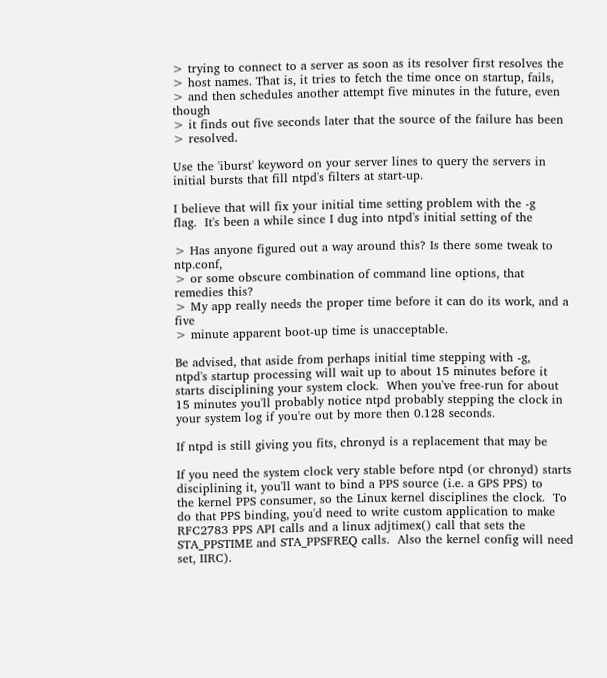> trying to connect to a server as soon as its resolver first resolves the
> host names. That is, it tries to fetch the time once on startup, fails,
> and then schedules another attempt five minutes in the future, even though
> it finds out five seconds later that the source of the failure has been
> resolved.

Use the 'iburst' keyword on your server lines to query the servers in
initial bursts that fill ntpd's filters at start-up.

I believe that will fix your initial time setting problem with the -g
flag.  It's been a while since I dug into ntpd's initial setting of the

> Has anyone figured out a way around this? Is there some tweak to ntp.conf,
> or some obscure combination of command line options, that remedies this?
> My app really needs the proper time before it can do its work, and a five
> minute apparent boot-up time is unacceptable.

Be advised, that aside from perhaps initial time stepping with -g,
ntpd's startup processing will wait up to about 15 minutes before it
starts disciplining your system clock.  When you've free-run for about
15 minutes you'll probably notice ntpd probably stepping the clock in
your system log if you're out by more then 0.128 seconds.

If ntpd is still giving you fits, chronyd is a replacement that may be

If you need the system clock very stable before ntpd (or chronyd) starts
disciplining it, you'll want to bind a PPS source (i.e. a GPS PPS) to
the kernel PPS consumer, so the Linux kernel disciplines the clock.  To
do that PPS binding, you'd need to write custom application to make
RFC2783 PPS API calls and a linux adjtimex() call that sets the
STA_PPSTIME and STA_PPSFREQ calls.  Also the kernel config will need
set, IIRC).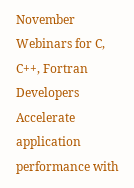November Webinars for C, C++, Fortran Developers
Accelerate application performance with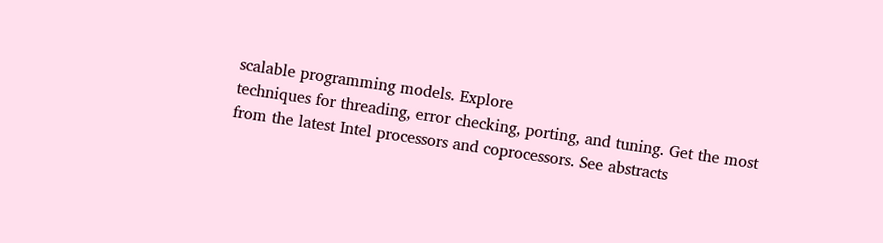scalable programming models. Explore
techniques for threading, error checking, porting, and tuning. Get the most
from the latest Intel processors and coprocessors. See abstracts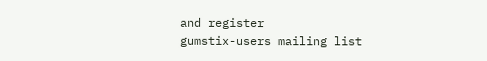and register
gumstix-users mailing list